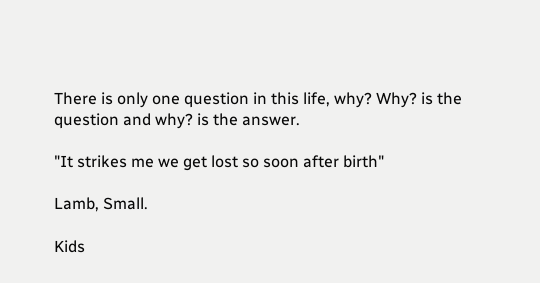There is only one question in this life, why? Why? is the question and why? is the answer.

"It strikes me we get lost so soon after birth"

Lamb, Small.

Kids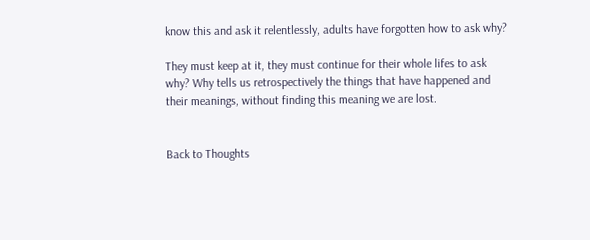know this and ask it relentlessly, adults have forgotten how to ask why?

They must keep at it, they must continue for their whole lifes to ask why? Why tells us retrospectively the things that have happened and their meanings, without finding this meaning we are lost.


Back to Thoughts